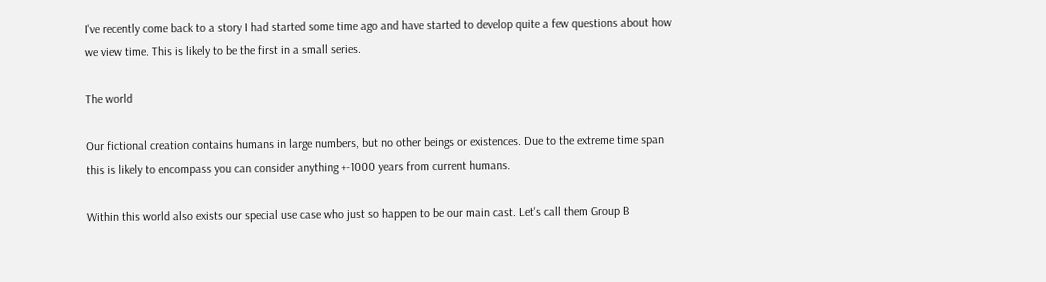I've recently come back to a story I had started some time ago and have started to develop quite a few questions about how we view time. This is likely to be the first in a small series.

The world

Our fictional creation contains humans in large numbers, but no other beings or existences. Due to the extreme time span this is likely to encompass you can consider anything +-1000 years from current humans.

Within this world also exists our special use case who just so happen to be our main cast. Let's call them Group B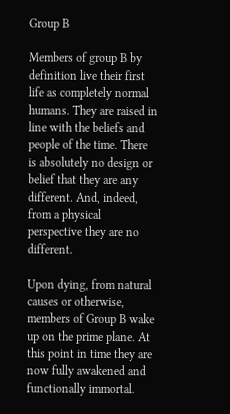Group B

Members of group B by definition live their first life as completely normal humans. They are raised in line with the beliefs and people of the time. There is absolutely no design or belief that they are any different. And, indeed, from a physical perspective they are no different.

Upon dying, from natural causes or otherwise, members of Group B wake up on the prime plane. At this point in time they are now fully awakened and functionally immortal.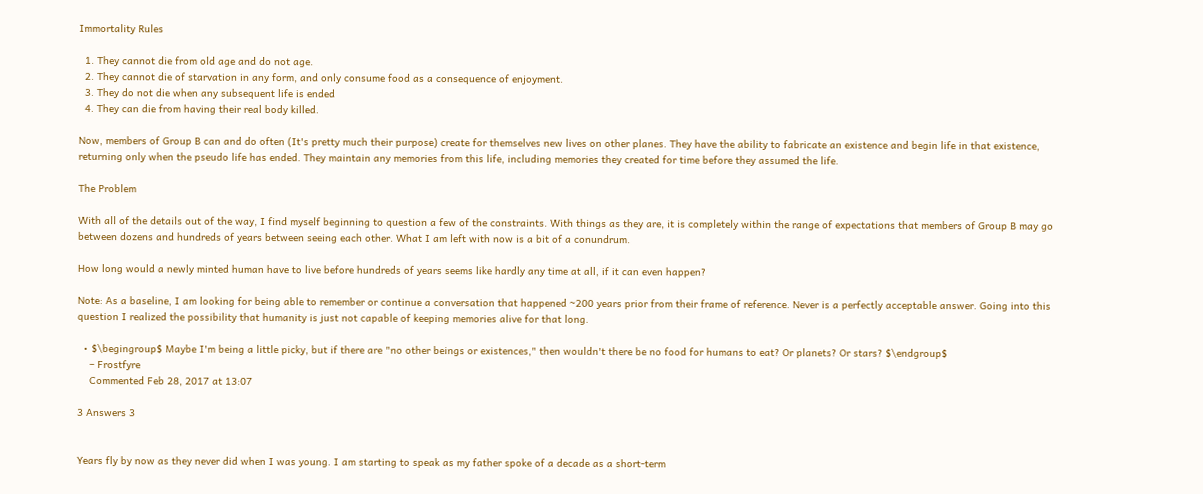Immortality Rules

  1. They cannot die from old age and do not age.
  2. They cannot die of starvation in any form, and only consume food as a consequence of enjoyment.
  3. They do not die when any subsequent life is ended
  4. They can die from having their real body killed.

Now, members of Group B can and do often (It's pretty much their purpose) create for themselves new lives on other planes. They have the ability to fabricate an existence and begin life in that existence, returning only when the pseudo life has ended. They maintain any memories from this life, including memories they created for time before they assumed the life.

The Problem

With all of the details out of the way, I find myself beginning to question a few of the constraints. With things as they are, it is completely within the range of expectations that members of Group B may go between dozens and hundreds of years between seeing each other. What I am left with now is a bit of a conundrum.

How long would a newly minted human have to live before hundreds of years seems like hardly any time at all, if it can even happen?

Note: As a baseline, I am looking for being able to remember or continue a conversation that happened ~200 years prior from their frame of reference. Never is a perfectly acceptable answer. Going into this question I realized the possibility that humanity is just not capable of keeping memories alive for that long.

  • $\begingroup$ Maybe I'm being a little picky, but if there are "no other beings or existences," then wouldn't there be no food for humans to eat? Or planets? Or stars? $\endgroup$
    – Frostfyre
    Commented Feb 28, 2017 at 13:07

3 Answers 3


Years fly by now as they never did when I was young. I am starting to speak as my father spoke of a decade as a short-term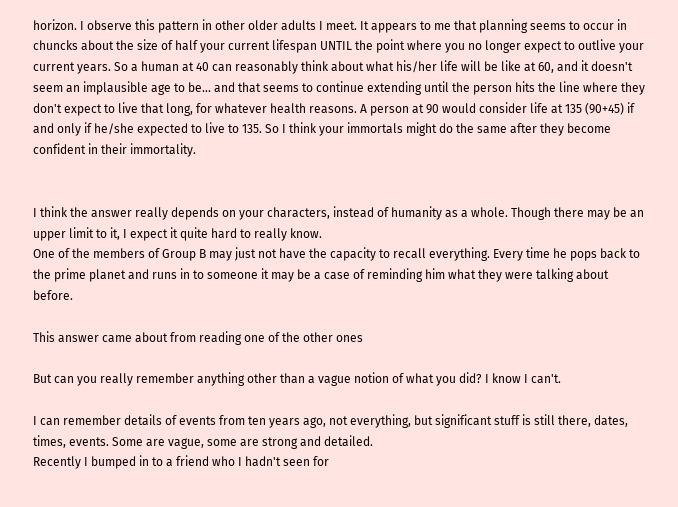horizon. I observe this pattern in other older adults I meet. It appears to me that planning seems to occur in chuncks about the size of half your current lifespan UNTIL the point where you no longer expect to outlive your current years. So a human at 40 can reasonably think about what his/her life will be like at 60, and it doesn't seem an implausible age to be... and that seems to continue extending until the person hits the line where they don't expect to live that long, for whatever health reasons. A person at 90 would consider life at 135 (90+45) if and only if he/she expected to live to 135. So I think your immortals might do the same after they become confident in their immortality.


I think the answer really depends on your characters, instead of humanity as a whole. Though there may be an upper limit to it, I expect it quite hard to really know.
One of the members of Group B may just not have the capacity to recall everything. Every time he pops back to the prime planet and runs in to someone it may be a case of reminding him what they were talking about before.

This answer came about from reading one of the other ones

But can you really remember anything other than a vague notion of what you did? I know I can't.

I can remember details of events from ten years ago, not everything, but significant stuff is still there, dates, times, events. Some are vague, some are strong and detailed.
Recently I bumped in to a friend who I hadn't seen for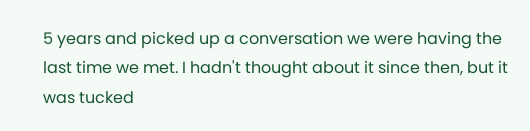5 years and picked up a conversation we were having the last time we met. I hadn't thought about it since then, but it was tucked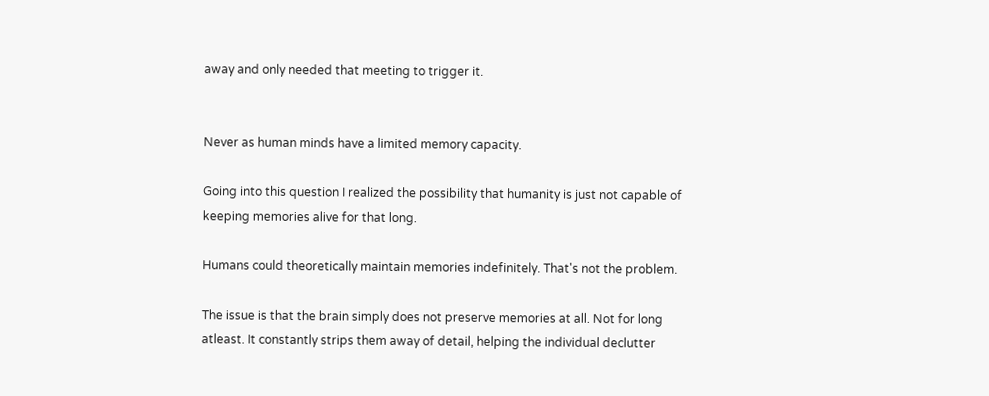away and only needed that meeting to trigger it.


Never as human minds have a limited memory capacity.

Going into this question I realized the possibility that humanity is just not capable of keeping memories alive for that long.

Humans could theoretically maintain memories indefinitely. That's not the problem.

The issue is that the brain simply does not preserve memories at all. Not for long atleast. It constantly strips them away of detail, helping the individual declutter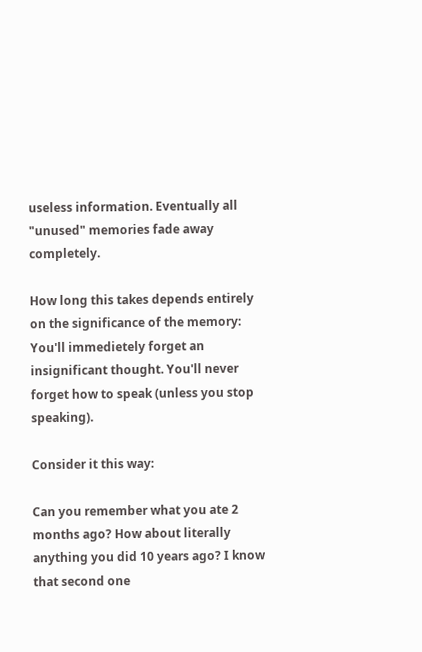useless information. Eventually all "unused" memories fade away completely.

How long this takes depends entirely on the significance of the memory: You'll immedietely forget an insignificant thought. You'll never forget how to speak (unless you stop speaking).

Consider it this way:

Can you remember what you ate 2 months ago? How about literally anything you did 10 years ago? I know that second one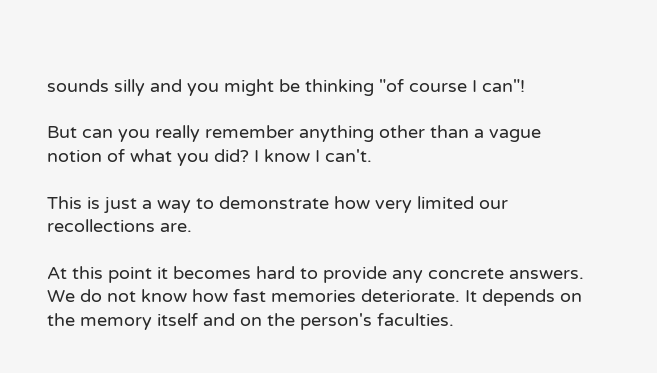sounds silly and you might be thinking "of course I can"!

But can you really remember anything other than a vague notion of what you did? I know I can't.

This is just a way to demonstrate how very limited our recollections are.

At this point it becomes hard to provide any concrete answers. We do not know how fast memories deteriorate. It depends on the memory itself and on the person's faculties.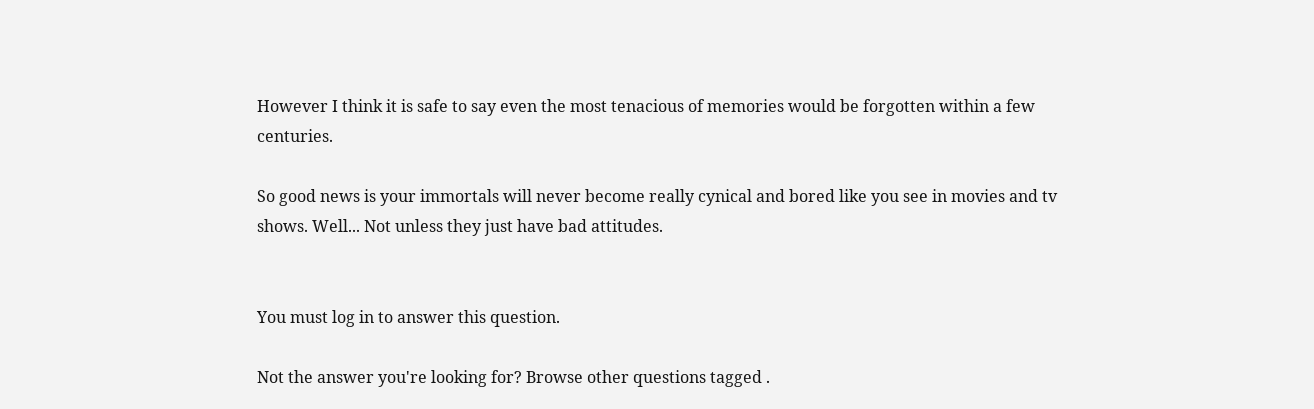However I think it is safe to say even the most tenacious of memories would be forgotten within a few centuries.

So good news is your immortals will never become really cynical and bored like you see in movies and tv shows. Well... Not unless they just have bad attitudes.


You must log in to answer this question.

Not the answer you're looking for? Browse other questions tagged .